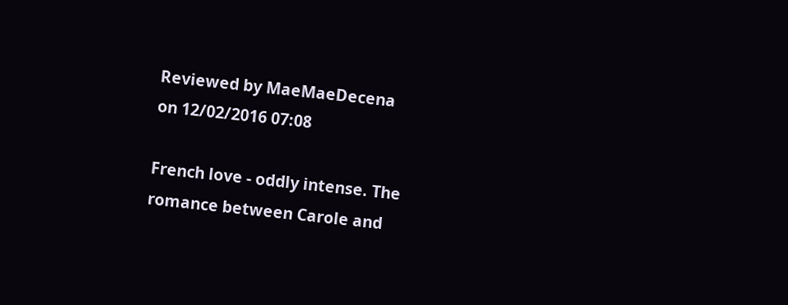Reviewed by MaeMaeDecena
on 12/02/2016 07:08

French love - oddly intense. The romance between Carole and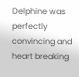Delphine was perfectly convincing and heart breaking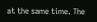at the same time. The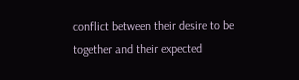conflict between their desire to be together and their expected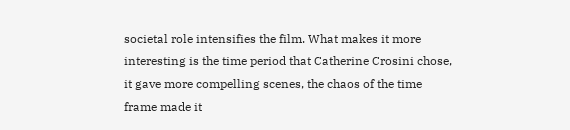societal role intensifies the film. What makes it more interesting is the time period that Catherine Crosini chose,  it gave more compelling scenes, the chaos of the time frame made it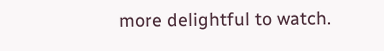more delightful to watch.